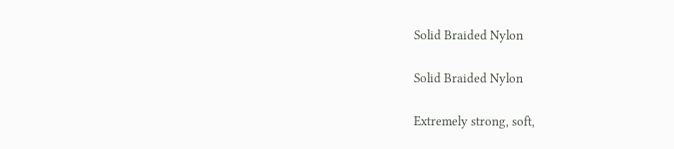Solid Braided Nylon

Solid Braided Nylon

Extremely strong, soft,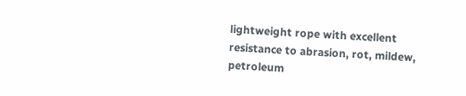lightweight rope with excellent resistance to abrasion, rot, mildew, petroleum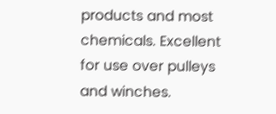products and most chemicals. Excellent for use over pulleys and winches.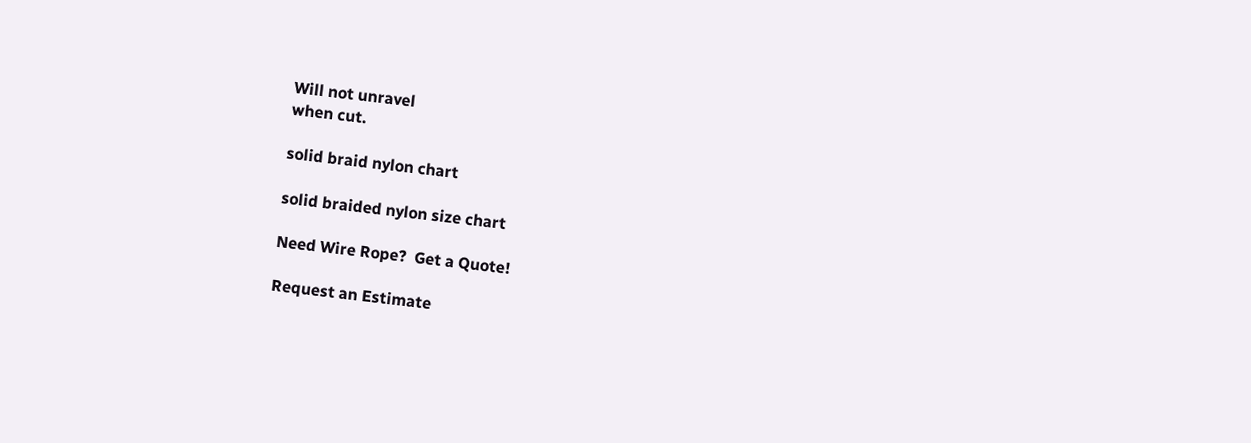Will not unravel
when cut.

solid braid nylon chart

solid braided nylon size chart

Need Wire Rope?  Get a Quote!

Request an Estimate